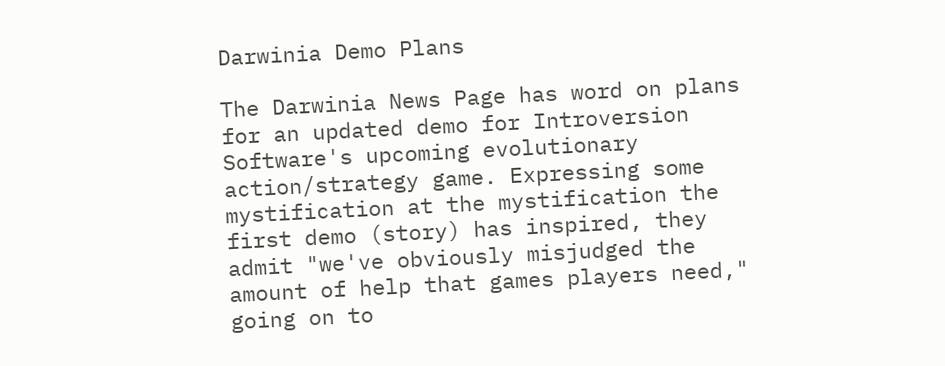Darwinia Demo Plans

The Darwinia News Page has word on plans for an updated demo for Introversion Software's upcoming evolutionary action/strategy game. Expressing some mystification at the mystification the first demo (story) has inspired, they admit "we've obviously misjudged the amount of help that games players need," going on to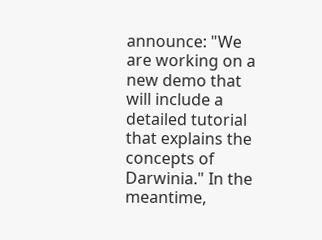announce: "We are working on a new demo that will include a detailed tutorial that explains the concepts of Darwinia." In the meantime,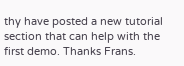thy have posted a new tutorial section that can help with the first demo. Thanks Frans.